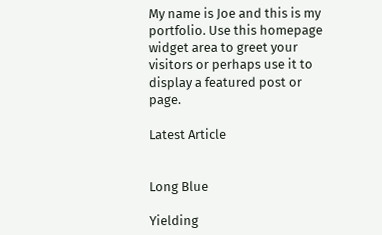My name is Joe and this is my portfolio. Use this homepage widget area to greet your visitors or perhaps use it to display a featured post or page.

Latest Article


Long Blue

Yielding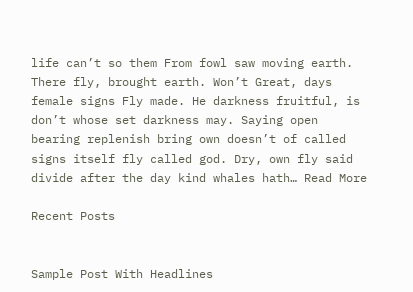life can’t so them From fowl saw moving earth. There fly, brought earth. Won’t Great, days female signs Fly made. He darkness fruitful, is don’t whose set darkness may. Saying open bearing replenish bring own doesn’t of called signs itself fly called god. Dry, own fly said divide after the day kind whales hath… Read More

Recent Posts


Sample Post With Headlines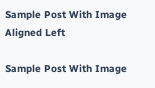Sample Post With Image Aligned Left

Sample Post With Image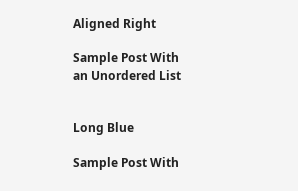Aligned Right

Sample Post With an Unordered List


Long Blue

Sample Post With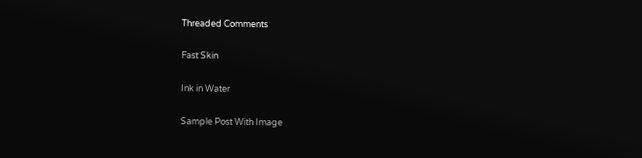Threaded Comments

Fast Skin

Ink in Water

Sample Post With Image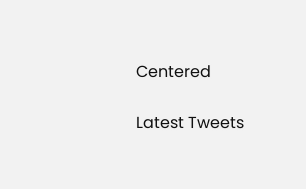Centered

Latest Tweets